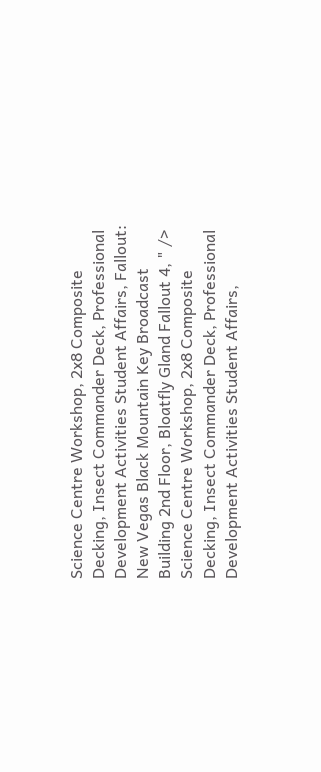Science Centre Workshop, 2x8 Composite Decking, Insect Commander Deck, Professional Development Activities Student Affairs, Fallout: New Vegas Black Mountain Key Broadcast Building 2nd Floor, Bloatfly Gland Fallout 4, " /> Science Centre Workshop, 2x8 Composite Decking, Insect Commander Deck, Professional Development Activities Student Affairs,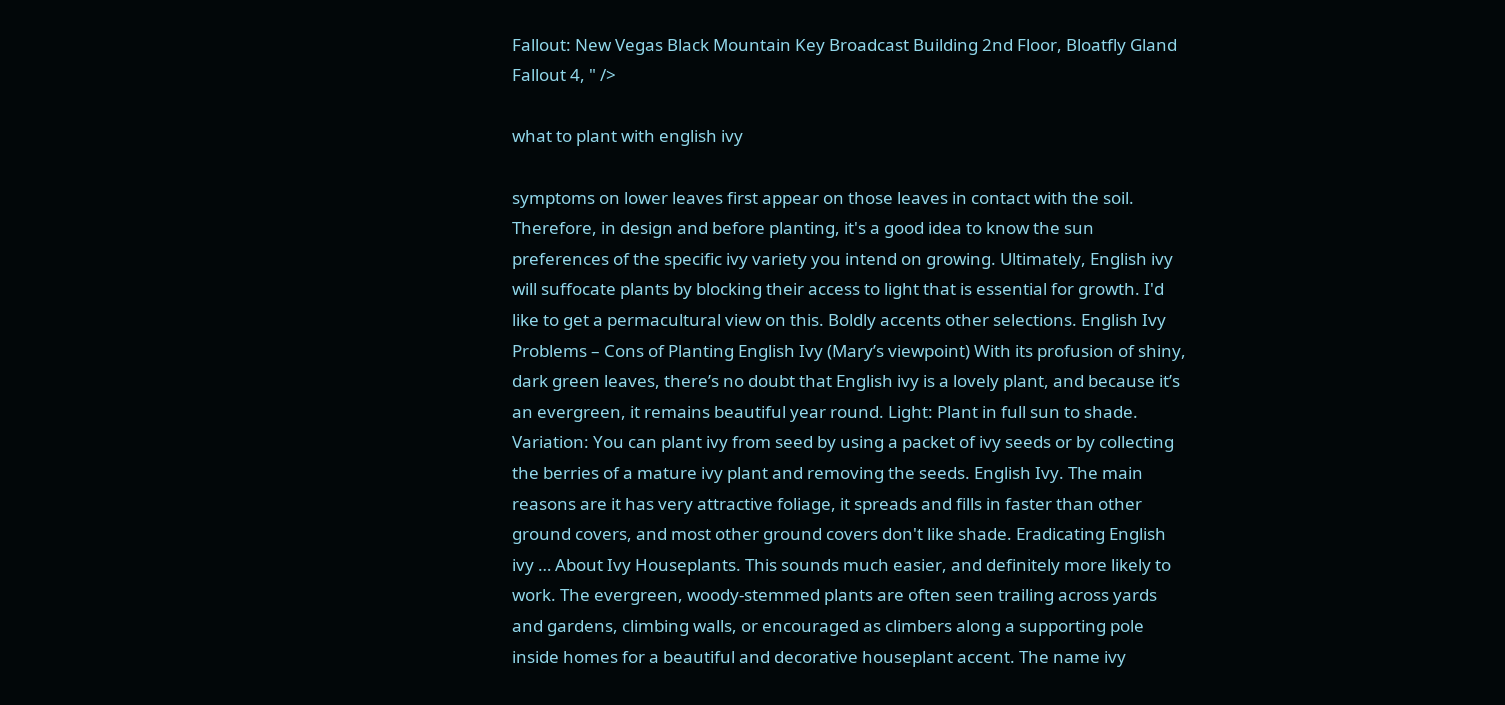Fallout: New Vegas Black Mountain Key Broadcast Building 2nd Floor, Bloatfly Gland Fallout 4, " />

what to plant with english ivy

symptoms on lower leaves first appear on those leaves in contact with the soil. Therefore, in design and before planting, it's a good idea to know the sun preferences of the specific ivy variety you intend on growing. Ultimately, English ivy will suffocate plants by blocking their access to light that is essential for growth. I'd like to get a permacultural view on this. Boldly accents other selections. English Ivy Problems – Cons of Planting English Ivy (Mary’s viewpoint) With its profusion of shiny, dark green leaves, there’s no doubt that English ivy is a lovely plant, and because it’s an evergreen, it remains beautiful year round. Light: Plant in full sun to shade. Variation: You can plant ivy from seed by using a packet of ivy seeds or by collecting the berries of a mature ivy plant and removing the seeds. English Ivy. The main reasons are it has very attractive foliage, it spreads and fills in faster than other ground covers, and most other ground covers don't like shade. Eradicating English ivy … About Ivy Houseplants. This sounds much easier, and definitely more likely to work. The evergreen, woody-stemmed plants are often seen trailing across yards and gardens, climbing walls, or encouraged as climbers along a supporting pole inside homes for a beautiful and decorative houseplant accent. The name ivy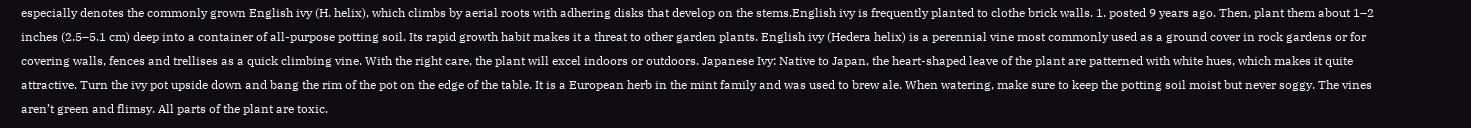especially denotes the commonly grown English ivy (H. helix), which climbs by aerial roots with adhering disks that develop on the stems.English ivy is frequently planted to clothe brick walls. 1. posted 9 years ago. Then, plant them about 1–2 inches (2.5–5.1 cm) deep into a container of all-purpose potting soil. Its rapid growth habit makes it a threat to other garden plants. English ivy (Hedera helix) is a perennial vine most commonly used as a ground cover in rock gardens or for covering walls, fences and trellises as a quick climbing vine. With the right care, the plant will excel indoors or outdoors. Japanese Ivy: Native to Japan, the heart-shaped leave of the plant are patterned with white hues, which makes it quite attractive. Turn the ivy pot upside down and bang the rim of the pot on the edge of the table. It is a European herb in the mint family and was used to brew ale. When watering, make sure to keep the potting soil moist but never soggy. The vines aren’t green and flimsy. All parts of the plant are toxic.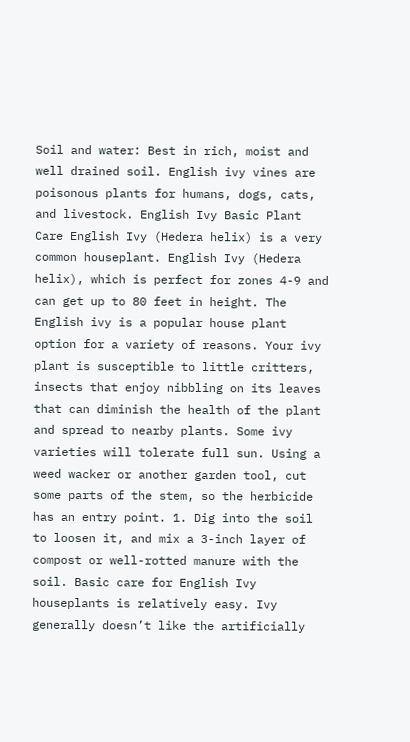Soil and water: Best in rich, moist and well drained soil. English ivy vines are poisonous plants for humans, dogs, cats, and livestock. English Ivy Basic Plant Care English Ivy (Hedera helix) is a very common houseplant. English Ivy (Hedera helix), which is perfect for zones 4-9 and can get up to 80 feet in height. The English ivy is a popular house plant option for a variety of reasons. Your ivy plant is susceptible to little critters, insects that enjoy nibbling on its leaves that can diminish the health of the plant and spread to nearby plants. Some ivy varieties will tolerate full sun. Using a weed wacker or another garden tool, cut some parts of the stem, so the herbicide has an entry point. 1. Dig into the soil to loosen it, and mix a 3-inch layer of compost or well-rotted manure with the soil. Basic care for English Ivy houseplants is relatively easy. Ivy generally doesn’t like the artificially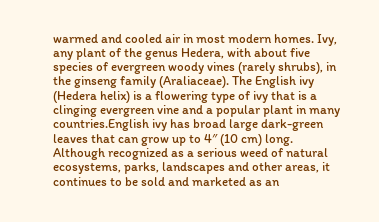warmed and cooled air in most modern homes. Ivy, any plant of the genus Hedera, with about five species of evergreen woody vines (rarely shrubs), in the ginseng family (Araliaceae). The English ivy (Hedera helix) is a flowering type of ivy that is a clinging evergreen vine and a popular plant in many countries.English ivy has broad large dark-green leaves that can grow up to 4″ (10 cm) long. Although recognized as a serious weed of natural ecosystems, parks, landscapes and other areas, it continues to be sold and marketed as an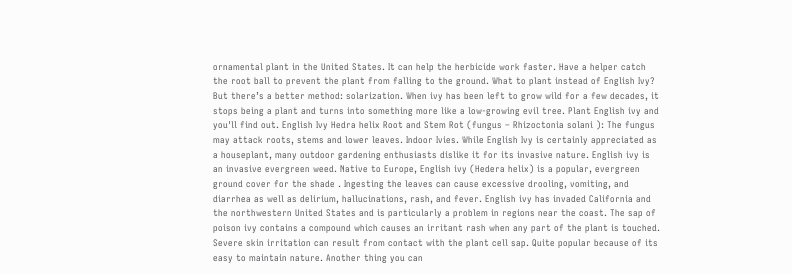ornamental plant in the United States. It can help the herbicide work faster. Have a helper catch the root ball to prevent the plant from falling to the ground. What to plant instead of English Ivy? But there’s a better method: solarization. When ivy has been left to grow wild for a few decades, it stops being a plant and turns into something more like a low-growing evil tree. Plant English ivy and you'll find out. English Ivy Hedra helix Root and Stem Rot (fungus – Rhizoctonia solani ): The fungus may attack roots, stems and lower leaves. Indoor Ivies. While English Ivy is certainly appreciated as a houseplant, many outdoor gardening enthusiasts dislike it for its invasive nature. English ivy is an invasive evergreen weed. Native to Europe, English ivy (Hedera helix) is a popular, evergreen ground cover for the shade . Ingesting the leaves can cause excessive drooling, vomiting, and diarrhea as well as delirium, hallucinations, rash, and fever. English ivy has invaded California and the northwestern United States and is particularly a problem in regions near the coast. The sap of poison ivy contains a compound which causes an irritant rash when any part of the plant is touched. Severe skin irritation can result from contact with the plant cell sap. Quite popular because of its easy to maintain nature. Another thing you can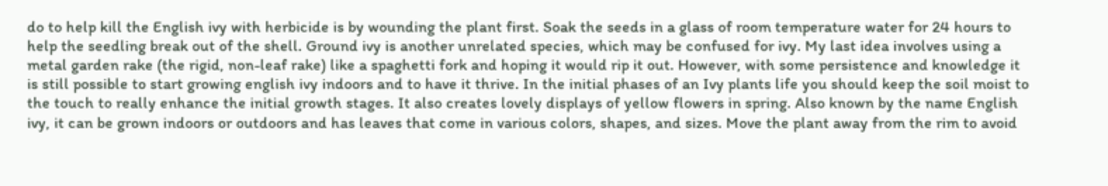do to help kill the English ivy with herbicide is by wounding the plant first. Soak the seeds in a glass of room temperature water for 24 hours to help the seedling break out of the shell. Ground ivy is another unrelated species, which may be confused for ivy. My last idea involves using a metal garden rake (the rigid, non-leaf rake) like a spaghetti fork and hoping it would rip it out. However, with some persistence and knowledge it is still possible to start growing english ivy indoors and to have it thrive. In the initial phases of an Ivy plants life you should keep the soil moist to the touch to really enhance the initial growth stages. It also creates lovely displays of yellow flowers in spring. Also known by the name English ivy, it can be grown indoors or outdoors and has leaves that come in various colors, shapes, and sizes. Move the plant away from the rim to avoid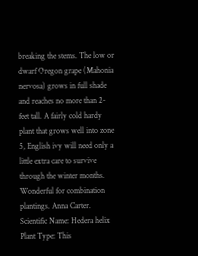breaking the stems. The low or dwarf Oregon grape (Mahonia nervosa) grows in full shade and reaches no more than 2-feet tall. A fairly cold hardy plant that grows well into zone 5, English ivy will need only a little extra care to survive through the winter months. Wonderful for combination plantings. Anna Carter. Scientific Name: Hedera helix Plant Type: This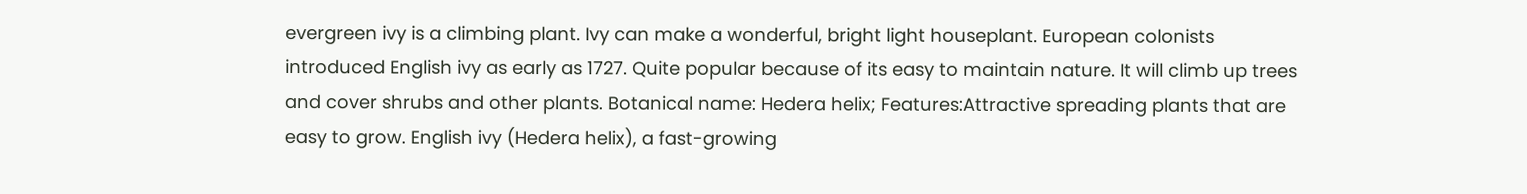evergreen ivy is a climbing plant. Ivy can make a wonderful, bright light houseplant. European colonists introduced English ivy as early as 1727. Quite popular because of its easy to maintain nature. It will climb up trees and cover shrubs and other plants. Botanical name: Hedera helix; Features:Attractive spreading plants that are easy to grow. English ivy (Hedera helix), a fast-growing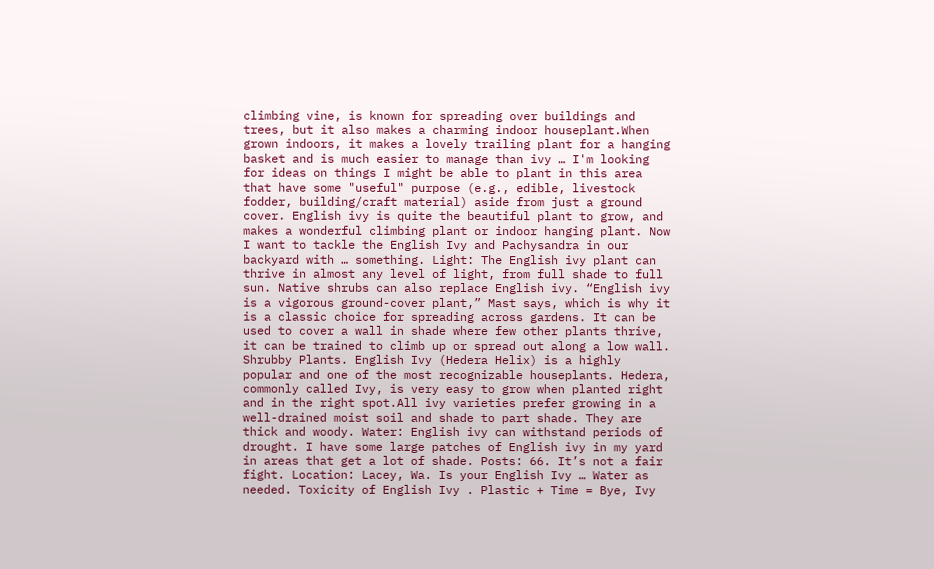climbing vine, is known for spreading over buildings and trees, but it also makes a charming indoor houseplant.When grown indoors, it makes a lovely trailing plant for a hanging basket and is much easier to manage than ivy … I'm looking for ideas on things I might be able to plant in this area that have some "useful" purpose (e.g., edible, livestock fodder, building/craft material) aside from just a ground cover. English ivy is quite the beautiful plant to grow, and makes a wonderful climbing plant or indoor hanging plant. Now I want to tackle the English Ivy and Pachysandra in our backyard with … something. Light: The English ivy plant can thrive in almost any level of light, from full shade to full sun. Native shrubs can also replace English ivy. “English ivy is a vigorous ground-cover plant,” Mast says, which is why it is a classic choice for spreading across gardens. It can be used to cover a wall in shade where few other plants thrive, it can be trained to climb up or spread out along a low wall. Shrubby Plants. English Ivy (Hedera Helix) is a highly popular and one of the most recognizable houseplants. Hedera, commonly called Ivy, is very easy to grow when planted right and in the right spot.All ivy varieties prefer growing in a well-drained moist soil and shade to part shade. They are thick and woody. Water: English ivy can withstand periods of drought. I have some large patches of English ivy in my yard in areas that get a lot of shade. Posts: 66. It’s not a fair fight. Location: Lacey, Wa. Is your English Ivy … Water as needed. Toxicity of English Ivy . Plastic + Time = Bye, Ivy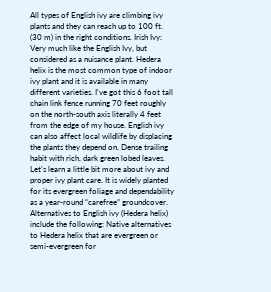All types of English ivy are climbing ivy plants and they can reach up to 100 ft. (30 m) in the right conditions. Irish Ivy: Very much like the English Ivy, but considered as a nuisance plant. Hedera helix is the most common type of indoor ivy plant and it is available in many different varieties. I've got this 6 foot tall chain link fence running 70 feet roughly on the north-south axis literally 4 feet from the edge of my house. English ivy can also affect local wildlife by displacing the plants they depend on. Dense trailing habit with rich, dark green lobed leaves. Let’s learn a little bit more about ivy and proper ivy plant care. It is widely planted for its evergreen foliage and dependability as a year-round “carefree” groundcover. Alternatives to English ivy (Hedera helix) include the following: Native alternatives to Hedera helix that are evergreen or semi-evergreen for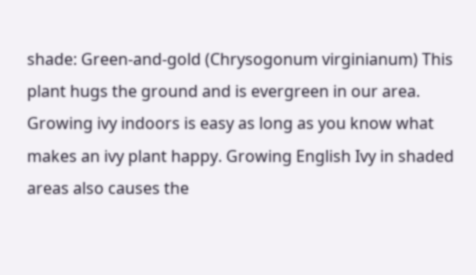shade: Green-and-gold (Chrysogonum virginianum) This plant hugs the ground and is evergreen in our area. Growing ivy indoors is easy as long as you know what makes an ivy plant happy. Growing English Ivy in shaded areas also causes the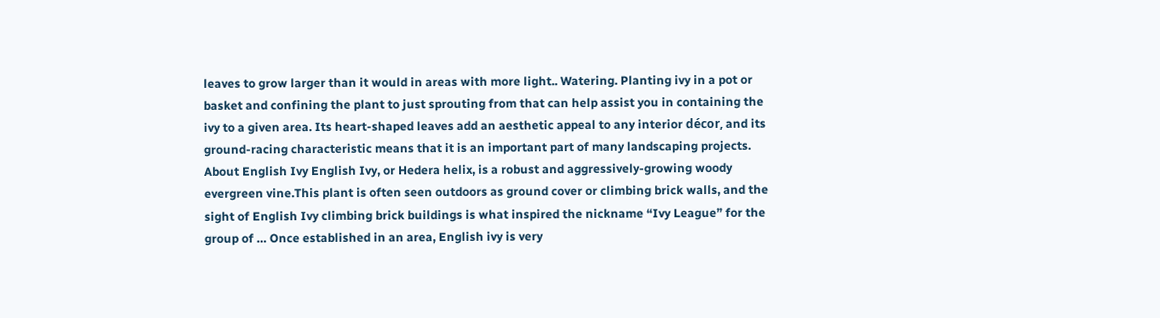leaves to grow larger than it would in areas with more light.. Watering. Planting ivy in a pot or basket and confining the plant to just sprouting from that can help assist you in containing the ivy to a given area. Its heart-shaped leaves add an aesthetic appeal to any interior décor, and its ground-racing characteristic means that it is an important part of many landscaping projects. About English Ivy English Ivy, or Hedera helix, is a robust and aggressively-growing woody evergreen vine.This plant is often seen outdoors as ground cover or climbing brick walls, and the sight of English Ivy climbing brick buildings is what inspired the nickname “Ivy League” for the group of … Once established in an area, English ivy is very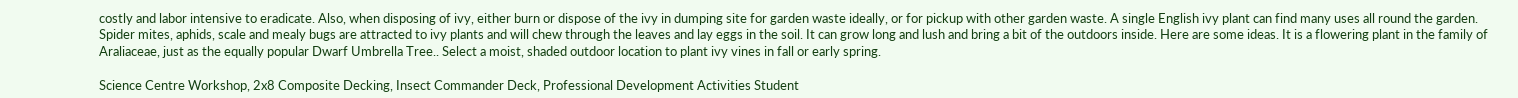costly and labor intensive to eradicate. Also, when disposing of ivy, either burn or dispose of the ivy in dumping site for garden waste ideally, or for pickup with other garden waste. A single English ivy plant can find many uses all round the garden. Spider mites, aphids, scale and mealy bugs are attracted to ivy plants and will chew through the leaves and lay eggs in the soil. It can grow long and lush and bring a bit of the outdoors inside. Here are some ideas. It is a flowering plant in the family of Araliaceae, just as the equally popular Dwarf Umbrella Tree.. Select a moist, shaded outdoor location to plant ivy vines in fall or early spring.

Science Centre Workshop, 2x8 Composite Decking, Insect Commander Deck, Professional Development Activities Student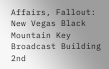Affairs, Fallout: New Vegas Black Mountain Key Broadcast Building 2nd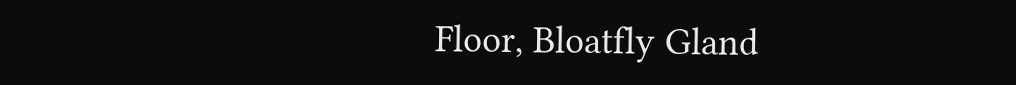Floor, Bloatfly Gland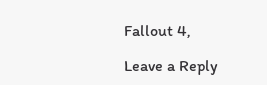Fallout 4,

Leave a Reply